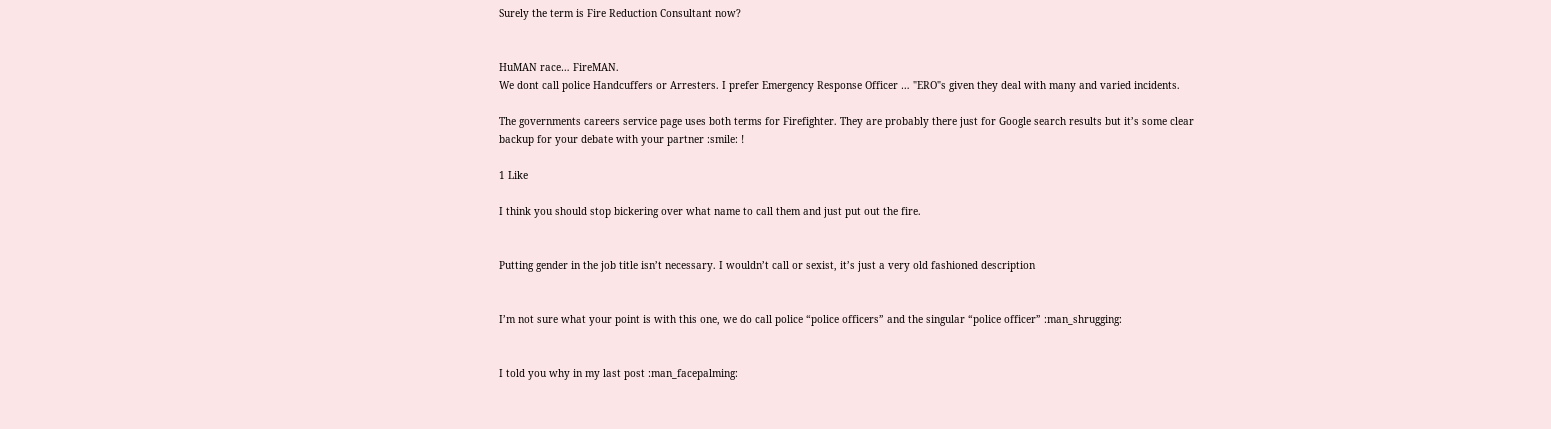Surely the term is Fire Reduction Consultant now?


HuMAN race… FireMAN.
We dont call police Handcuffers or Arresters. I prefer Emergency Response Officer … "ERO"s given they deal with many and varied incidents.

The governments careers service page uses both terms for Firefighter. They are probably there just for Google search results but it’s some clear backup for your debate with your partner :smile: !

1 Like

I think you should stop bickering over what name to call them and just put out the fire.


Putting gender in the job title isn’t necessary. I wouldn’t call or sexist, it’s just a very old fashioned description


I’m not sure what your point is with this one, we do call police “police officers” and the singular “police officer” :man_shrugging:


I told you why in my last post :man_facepalming: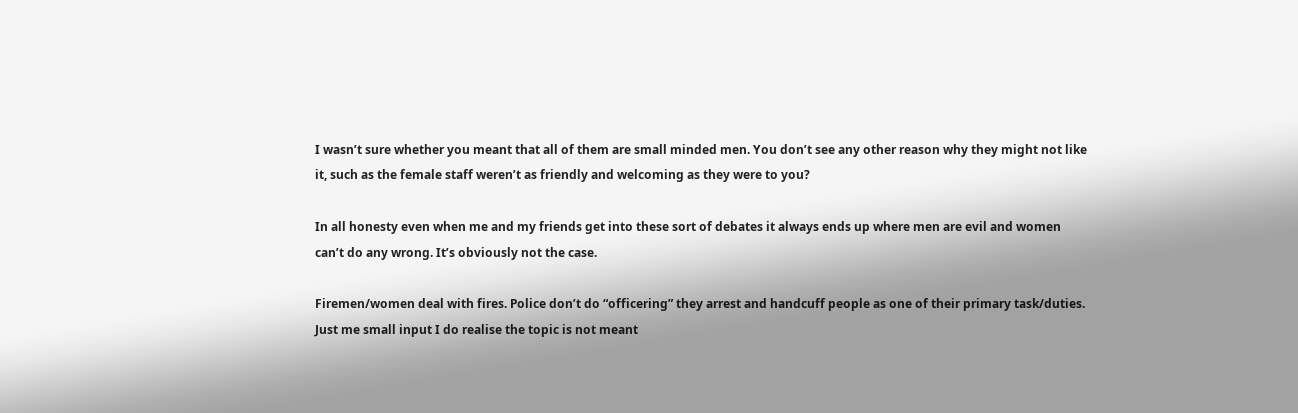I wasn’t sure whether you meant that all of them are small minded men. You don’t see any other reason why they might not like it, such as the female staff weren’t as friendly and welcoming as they were to you?

In all honesty even when me and my friends get into these sort of debates it always ends up where men are evil and women can’t do any wrong. It’s obviously not the case.

Firemen/women deal with fires. Police don’t do “officering” they arrest and handcuff people as one of their primary task/duties.
Just me small input I do realise the topic is not meant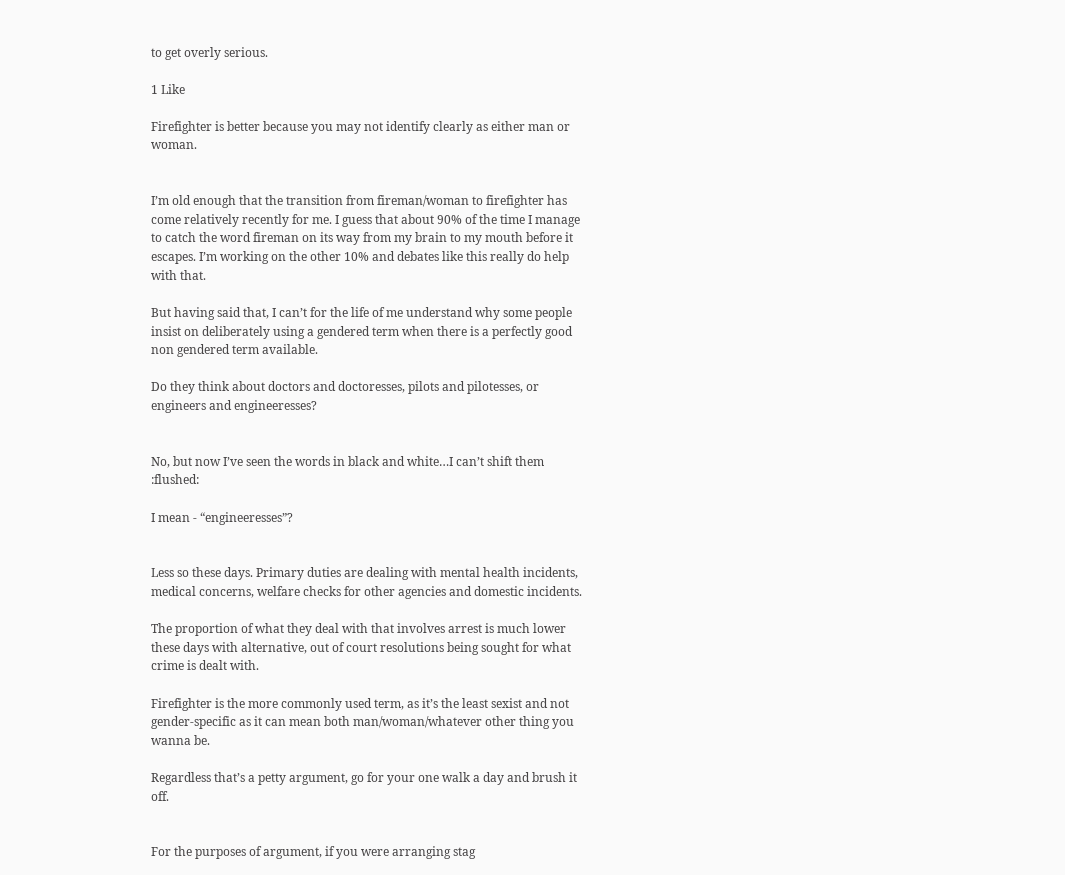to get overly serious.

1 Like

Firefighter is better because you may not identify clearly as either man or woman.


I’m old enough that the transition from fireman/woman to firefighter has come relatively recently for me. I guess that about 90% of the time I manage to catch the word fireman on its way from my brain to my mouth before it escapes. I’m working on the other 10% and debates like this really do help with that.

But having said that, I can’t for the life of me understand why some people insist on deliberately using a gendered term when there is a perfectly good non gendered term available.

Do they think about doctors and doctoresses, pilots and pilotesses, or engineers and engineeresses?


No, but now I’ve seen the words in black and white…I can’t shift them :flushed:

I mean - “engineeresses”?


Less so these days. Primary duties are dealing with mental health incidents, medical concerns, welfare checks for other agencies and domestic incidents.

The proportion of what they deal with that involves arrest is much lower these days with alternative, out of court resolutions being sought for what crime is dealt with.

Firefighter is the more commonly used term, as it’s the least sexist and not gender-specific as it can mean both man/woman/whatever other thing you wanna be.

Regardless that’s a petty argument, go for your one walk a day and brush it off.


For the purposes of argument, if you were arranging stag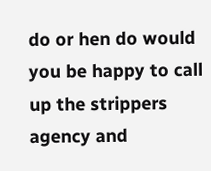do or hen do would you be happy to call up the strippers agency and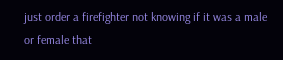just order a firefighter not knowing if it was a male or female that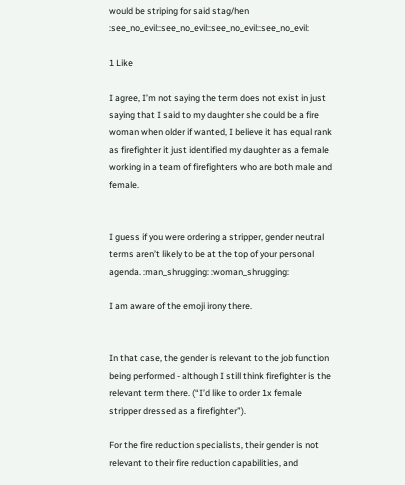would be striping for said stag/hen :see_no_evil::see_no_evil::see_no_evil::see_no_evil:

1 Like

I agree, I’m not saying the term does not exist in just saying that I said to my daughter she could be a fire woman when older if wanted, I believe it has equal rank as firefighter it just identified my daughter as a female working in a team of firefighters who are both male and female.


I guess if you were ordering a stripper, gender neutral terms aren’t likely to be at the top of your personal agenda. :man_shrugging: :woman_shrugging:

I am aware of the emoji irony there.


In that case, the gender is relevant to the job function being performed - although I still think firefighter is the relevant term there. (“I’d like to order 1x female stripper dressed as a firefighter”).

For the fire reduction specialists, their gender is not relevant to their fire reduction capabilities, and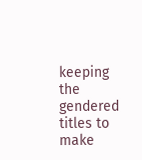keeping the gendered titles to make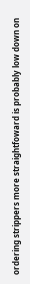ordering strippers more straightfoward is probably low down on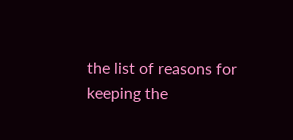the list of reasons for keeping the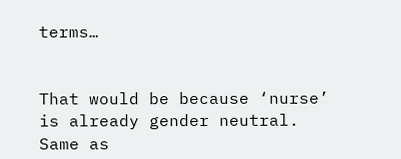terms…


That would be because ‘nurse’ is already gender neutral. Same as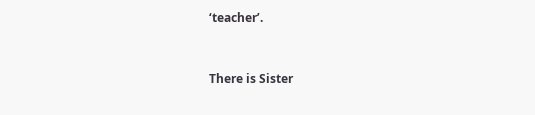‘teacher’.


There is Sister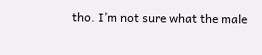tho. I’m not sure what the male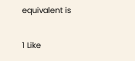equivalent is

1 Like